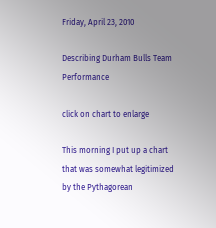Friday, April 23, 2010

Describing Durham Bulls Team Performance

click on chart to enlarge

This morning I put up a chart that was somewhat legitimized by the Pythagorean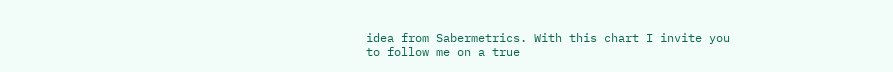idea from Sabermetrics. With this chart I invite you to follow me on a true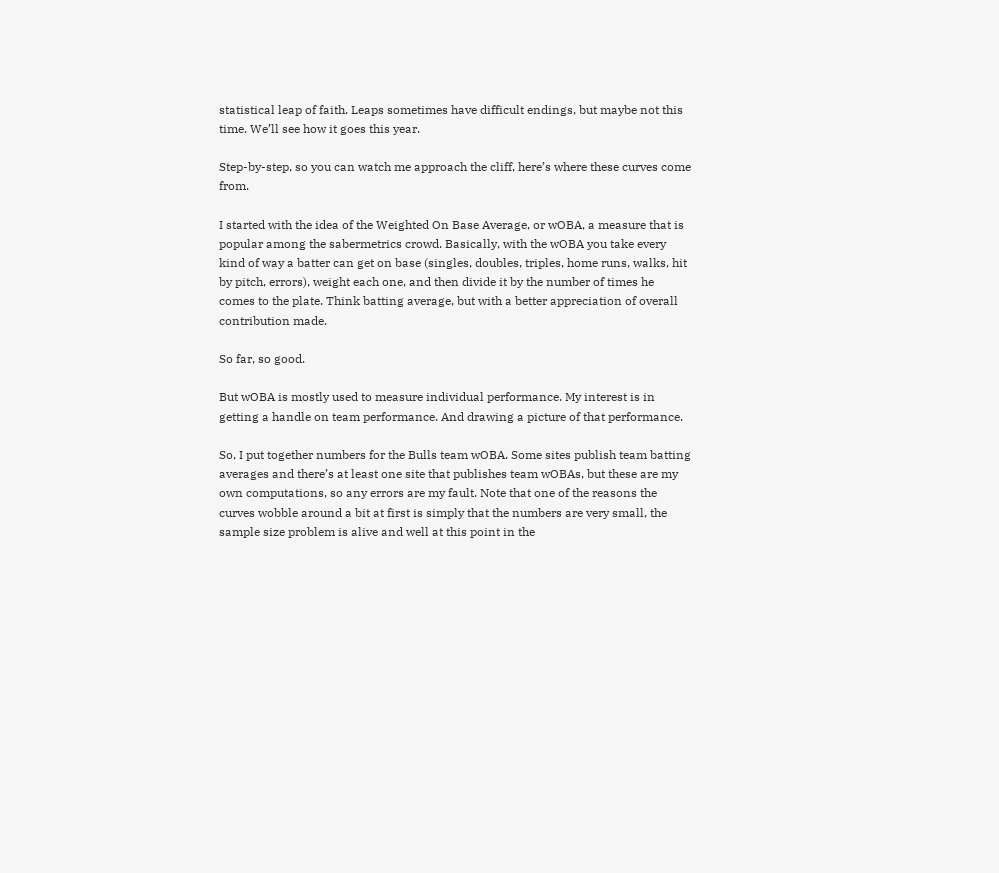statistical leap of faith. Leaps sometimes have difficult endings, but maybe not this time. We’ll see how it goes this year.

Step-by-step, so you can watch me approach the cliff, here’s where these curves come from.

I started with the idea of the Weighted On Base Average, or wOBA, a measure that is popular among the sabermetrics crowd. Basically, with the wOBA you take every kind of way a batter can get on base (singles, doubles, triples, home runs, walks, hit by pitch, errors), weight each one, and then divide it by the number of times he comes to the plate. Think batting average, but with a better appreciation of overall contribution made.

So far, so good.

But wOBA is mostly used to measure individual performance. My interest is in getting a handle on team performance. And drawing a picture of that performance.

So, I put together numbers for the Bulls team wOBA. Some sites publish team batting averages and there’s at least one site that publishes team wOBAs, but these are my own computations, so any errors are my fault. Note that one of the reasons the curves wobble around a bit at first is simply that the numbers are very small, the sample size problem is alive and well at this point in the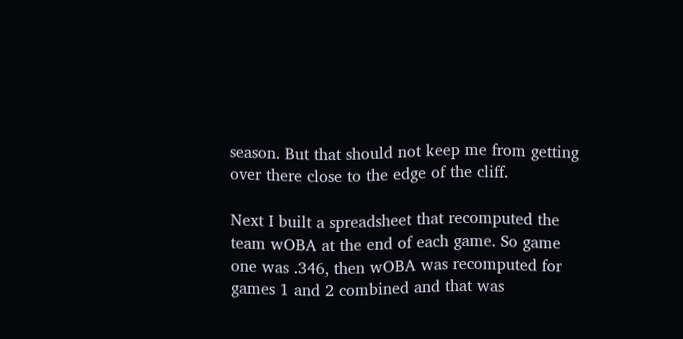season. But that should not keep me from getting over there close to the edge of the cliff.

Next I built a spreadsheet that recomputed the team wOBA at the end of each game. So game one was .346, then wOBA was recomputed for games 1 and 2 combined and that was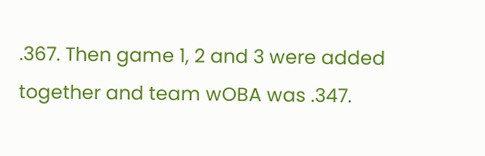.367. Then game 1, 2 and 3 were added together and team wOBA was .347.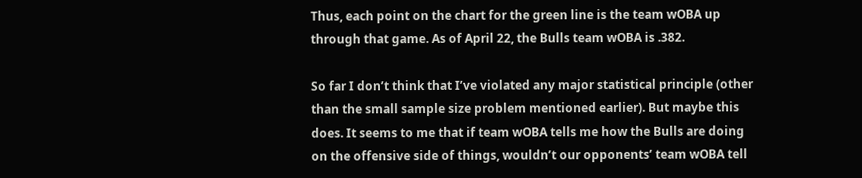Thus, each point on the chart for the green line is the team wOBA up through that game. As of April 22, the Bulls team wOBA is .382.

So far I don’t think that I’ve violated any major statistical principle (other than the small sample size problem mentioned earlier). But maybe this does. It seems to me that if team wOBA tells me how the Bulls are doing on the offensive side of things, wouldn’t our opponents’ team wOBA tell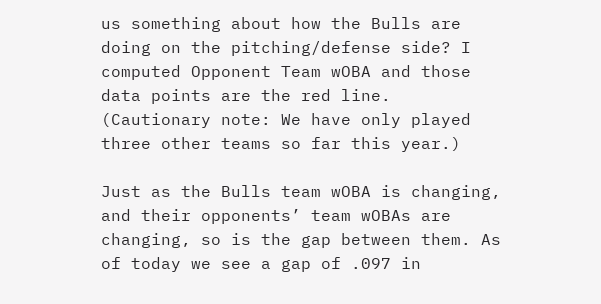us something about how the Bulls are doing on the pitching/defense side? I computed Opponent Team wOBA and those data points are the red line. (Cautionary note: We have only played three other teams so far this year.)

Just as the Bulls team wOBA is changing, and their opponents’ team wOBAs are changing, so is the gap between them. As of today we see a gap of .097 in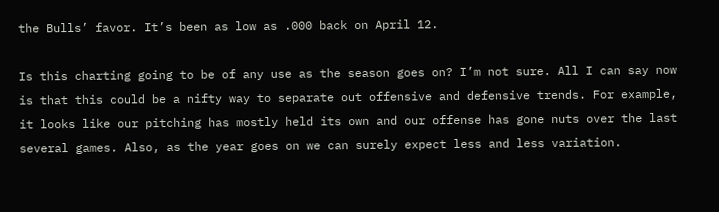the Bulls’ favor. It’s been as low as .000 back on April 12.

Is this charting going to be of any use as the season goes on? I’m not sure. All I can say now is that this could be a nifty way to separate out offensive and defensive trends. For example, it looks like our pitching has mostly held its own and our offense has gone nuts over the last several games. Also, as the year goes on we can surely expect less and less variation.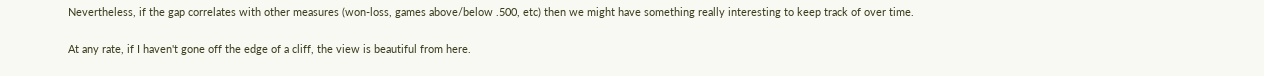Nevertheless, if the gap correlates with other measures (won-loss, games above/below .500, etc) then we might have something really interesting to keep track of over time.

At any rate, if I haven't gone off the edge of a cliff, the view is beautiful from here.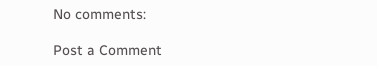No comments:

Post a Comment